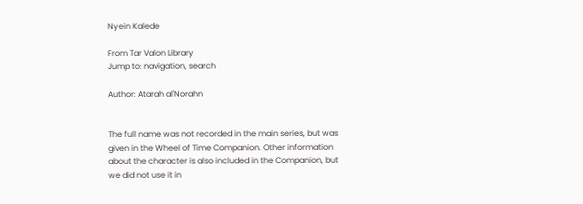Nyein Kalede

From Tar Valon Library
Jump to: navigation, search

Author: Atarah al'Norahn


The full name was not recorded in the main series, but was given in the Wheel of Time Companion. Other information about the character is also included in the Companion, but we did not use it in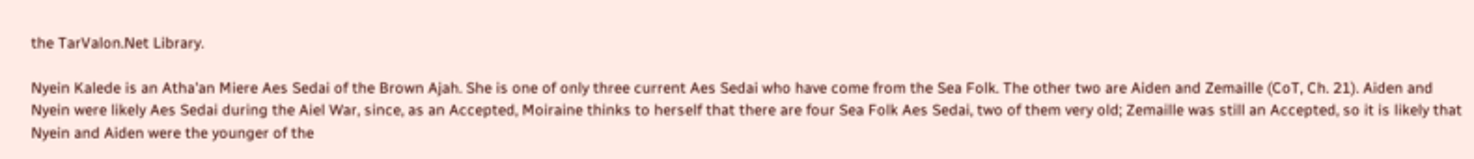the TarValon.Net Library.

Nyein Kalede is an Atha'an Miere Aes Sedai of the Brown Ajah. She is one of only three current Aes Sedai who have come from the Sea Folk. The other two are Aiden and Zemaille (CoT, Ch. 21). Aiden and Nyein were likely Aes Sedai during the Aiel War, since, as an Accepted, Moiraine thinks to herself that there are four Sea Folk Aes Sedai, two of them very old; Zemaille was still an Accepted, so it is likely that Nyein and Aiden were the younger of the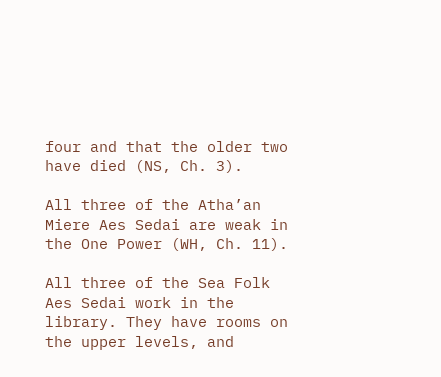four and that the older two have died (NS, Ch. 3).

All three of the Atha’an Miere Aes Sedai are weak in the One Power (WH, Ch. 11).

All three of the Sea Folk Aes Sedai work in the library. They have rooms on the upper levels, and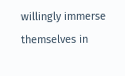willingly immerse themselves in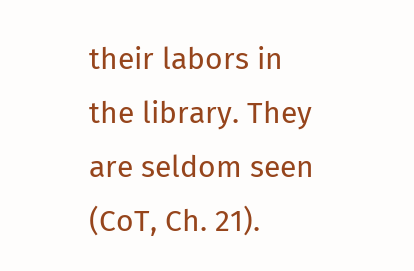their labors in the library. They are seldom seen (CoT, Ch. 21).